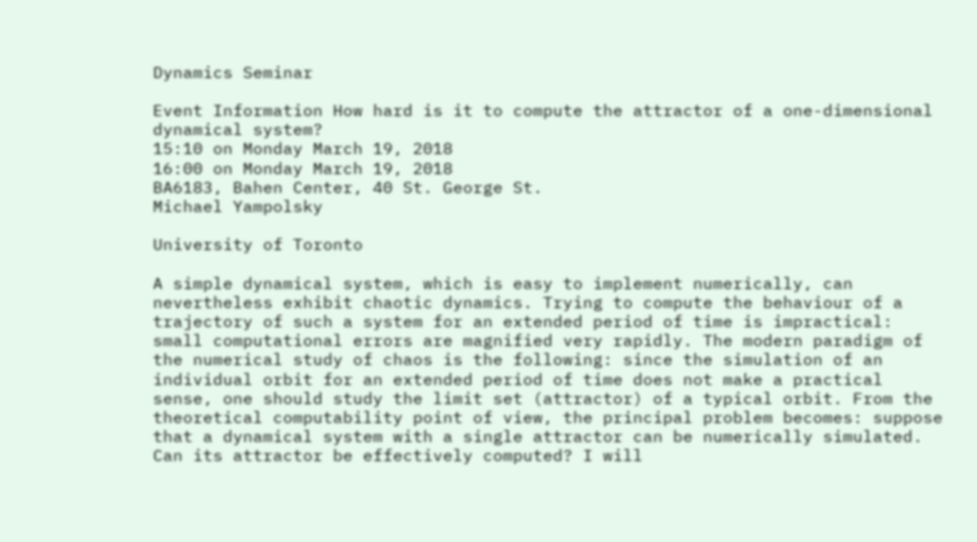Dynamics Seminar

Event Information How hard is it to compute the attractor of a one-dimensional dynamical system?
15:10 on Monday March 19, 2018
16:00 on Monday March 19, 2018
BA6183, Bahen Center, 40 St. George St.
Michael Yampolsky

University of Toronto

A simple dynamical system, which is easy to implement numerically, can nevertheless exhibit chaotic dynamics. Trying to compute the behaviour of a trajectory of such a system for an extended period of time is impractical: small computational errors are magnified very rapidly. The modern paradigm of the numerical study of chaos is the following: since the simulation of an individual orbit for an extended period of time does not make a practical sense, one should study the limit set (attractor) of a typical orbit. From the theoretical computability point of view, the principal problem becomes: suppose that a dynamical system with a single attractor can be numerically simulated. Can its attractor be effectively computed? I will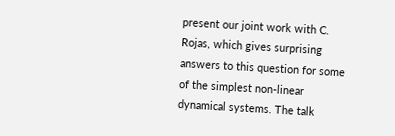present our joint work with C. Rojas, which gives surprising answers to this question for some of the simplest non-linear dynamical systems. The talk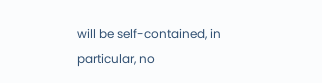will be self-contained, in particular, no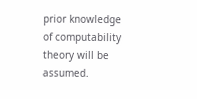prior knowledge of computability theory will be assumed.